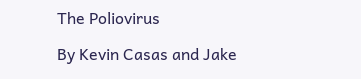The Poliovirus

By Kevin Casas and Jake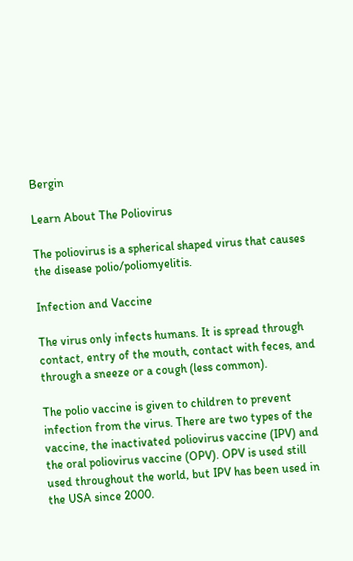Bergin

Learn About The Poliovirus

The poliovirus is a spherical shaped virus that causes the disease polio/poliomyelitis.

Infection and Vaccine

The virus only infects humans. It is spread through contact, entry of the mouth, contact with feces, and through a sneeze or a cough (less common).

The polio vaccine is given to children to prevent infection from the virus. There are two types of the vaccine, the inactivated poliovirus vaccine (IPV) and the oral poliovirus vaccine (OPV). OPV is used still used throughout the world, but IPV has been used in the USA since 2000.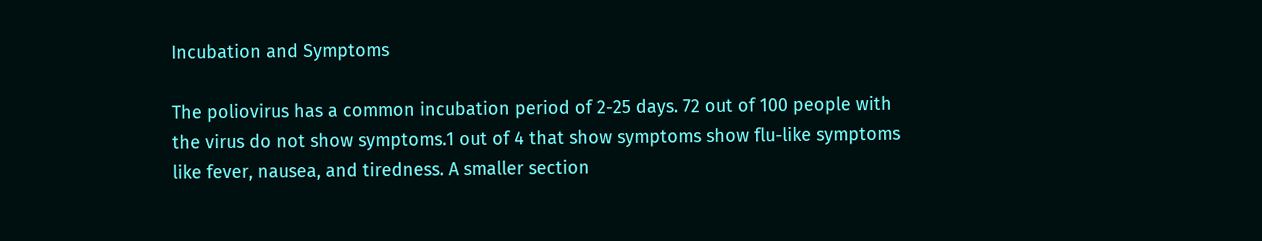Incubation and Symptoms

The poliovirus has a common incubation period of 2-25 days. 72 out of 100 people with the virus do not show symptoms.1 out of 4 that show symptoms show flu-like symptoms like fever, nausea, and tiredness. A smaller section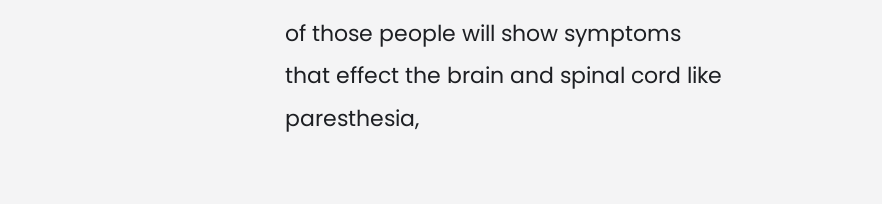of those people will show symptoms that effect the brain and spinal cord like paresthesia,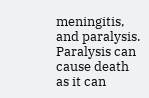meningitis, and paralysis. Paralysis can cause death as it can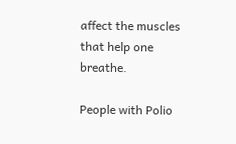affect the muscles that help one breathe.

People with Polio